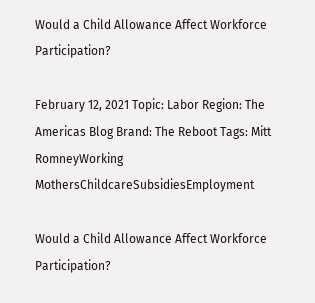Would a Child Allowance Affect Workforce Participation?

February 12, 2021 Topic: Labor Region: The Americas Blog Brand: The Reboot Tags: Mitt RomneyWorking MothersChildcareSubsidiesEmployment

Would a Child Allowance Affect Workforce Participation?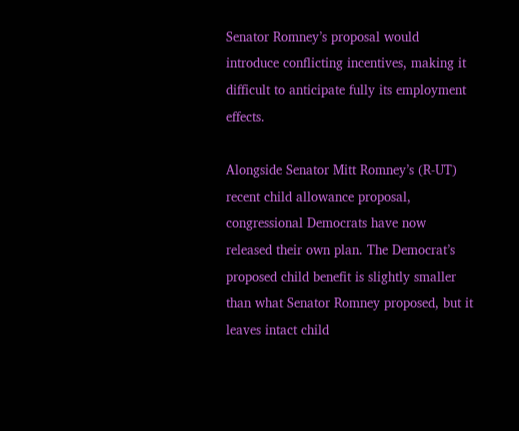Senator Romney’s proposal would introduce conflicting incentives, making it difficult to anticipate fully its employment effects.

Alongside Senator Mitt Romney’s (R-UT) recent child allowance proposal, congressional Democrats have now released their own plan. The Democrat’s proposed child benefit is slightly smaller than what Senator Romney proposed, but it leaves intact child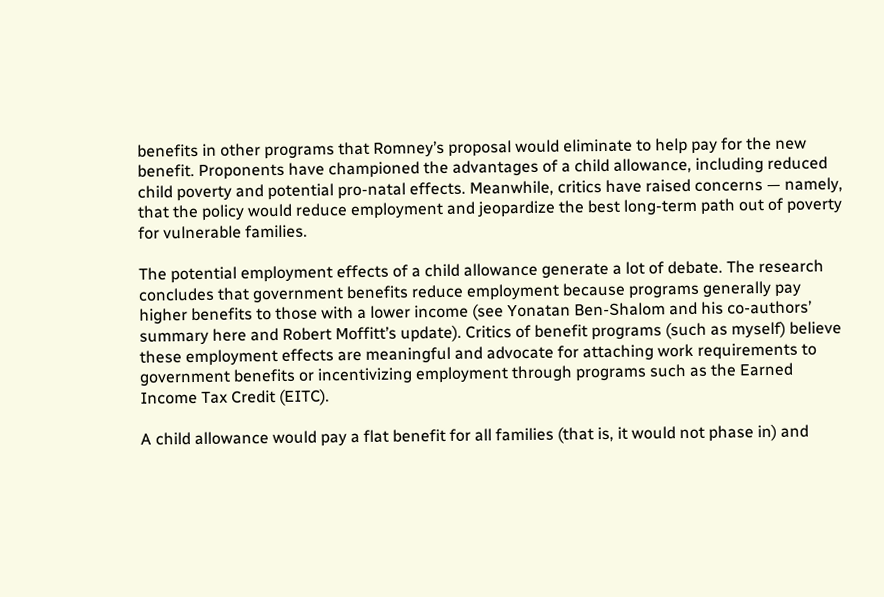benefits in other programs that Romney’s proposal would eliminate to help pay for the new benefit. Proponents have championed the advantages of a child allowance, including reduced child poverty and potential pro-natal effects. Meanwhile, critics have raised concerns — namely, that the policy would reduce employment and jeopardize the best long-term path out of poverty for vulnerable families.

The potential employment effects of a child allowance generate a lot of debate. The research concludes that government benefits reduce employment because programs generally pay higher benefits to those with a lower income (see Yonatan Ben-Shalom and his co-authors’ summary here and Robert Moffitt’s update). Critics of benefit programs (such as myself) believe these employment effects are meaningful and advocate for attaching work requirements to government benefits or incentivizing employment through programs such as the Earned Income Tax Credit (EITC).

A child allowance would pay a flat benefit for all families (that is, it would not phase in) and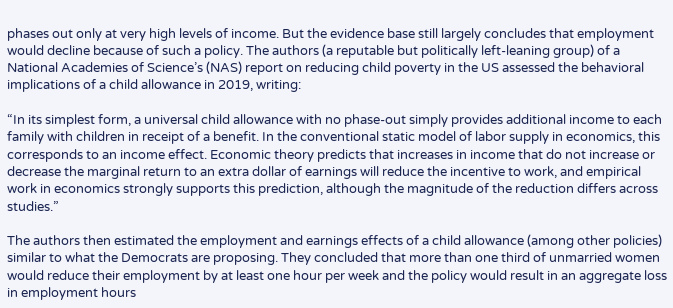phases out only at very high levels of income. But the evidence base still largely concludes that employment would decline because of such a policy. The authors (a reputable but politically left-leaning group) of a National Academies of Science’s (NAS) report on reducing child poverty in the US assessed the behavioral implications of a child allowance in 2019, writing:

“In its simplest form, a universal child allowance with no phase-out simply provides additional income to each family with children in receipt of a benefit. In the conventional static model of labor supply in economics, this corresponds to an income effect. Economic theory predicts that increases in income that do not increase or decrease the marginal return to an extra dollar of earnings will reduce the incentive to work, and empirical work in economics strongly supports this prediction, although the magnitude of the reduction differs across studies.”

The authors then estimated the employment and earnings effects of a child allowance (among other policies) similar to what the Democrats are proposing. They concluded that more than one third of unmarried women would reduce their employment by at least one hour per week and the policy would result in an aggregate loss in employment hours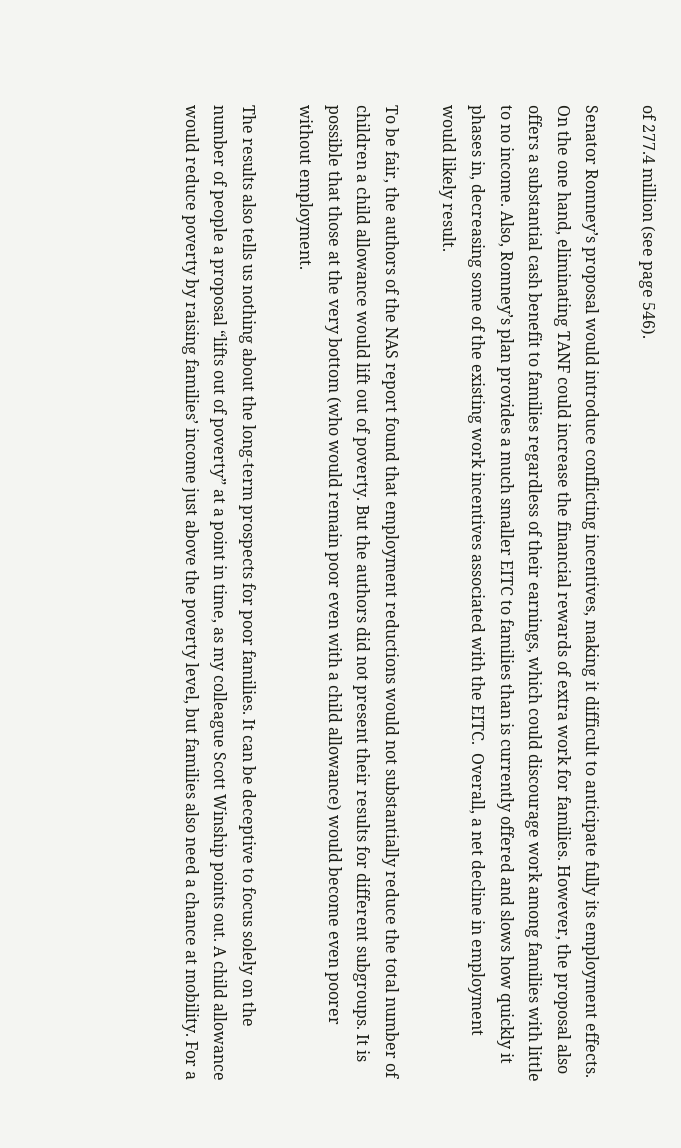of 277.4 million (see page 546).

Senator Romney’s proposal would introduce conflicting incentives, making it difficult to anticipate fully its employment effects. On the one hand, eliminating TANF could increase the financial rewards of extra work for families. However, the proposal also offers a substantial cash benefit to families regardless of their earnings, which could discourage work among families with little to no income. Also, Romney’s plan provides a much smaller EITC to families than is currently offered and slows how quickly it phases in, decreasing some of the existing work incentives associated with the EITC.  Overall, a net decline in employment would likely result.

To be fair, the authors of the NAS report found that employment reductions would not substantially reduce the total number of children a child allowance would lift out of poverty. But the authors did not present their results for different subgroups. It is possible that those at the very bottom (who would remain poor even with a child allowance) would become even poorer without employment.

The results also tells us nothing about the long-term prospects for poor families. It can be deceptive to focus solely on the number of people a proposal “lifts out of poverty” at a point in time, as my colleague Scott Winship points out. A child allowance would reduce poverty by raising families’ income just above the poverty level, but families also need a chance at mobility. For a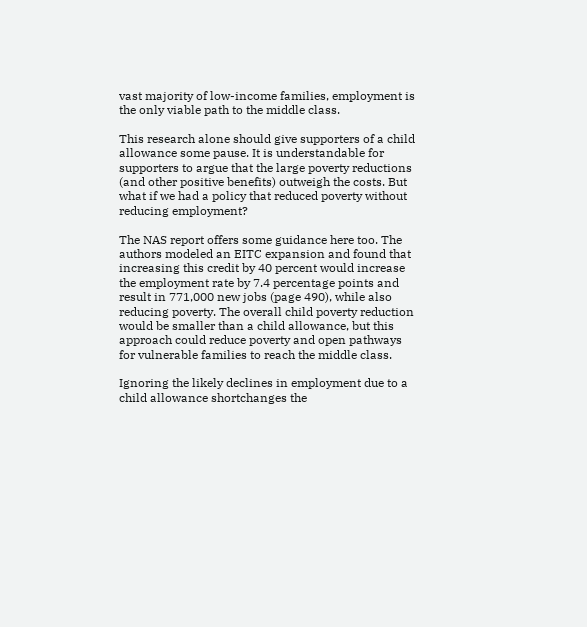vast majority of low-income families, employment is the only viable path to the middle class.

This research alone should give supporters of a child allowance some pause. It is understandable for supporters to argue that the large poverty reductions (and other positive benefits) outweigh the costs. But what if we had a policy that reduced poverty without reducing employment?

The NAS report offers some guidance here too. The authors modeled an EITC expansion and found that increasing this credit by 40 percent would increase the employment rate by 7.4 percentage points and result in 771,000 new jobs (page 490), while also reducing poverty. The overall child poverty reduction would be smaller than a child allowance, but this approach could reduce poverty and open pathways for vulnerable families to reach the middle class.

Ignoring the likely declines in employment due to a child allowance shortchanges the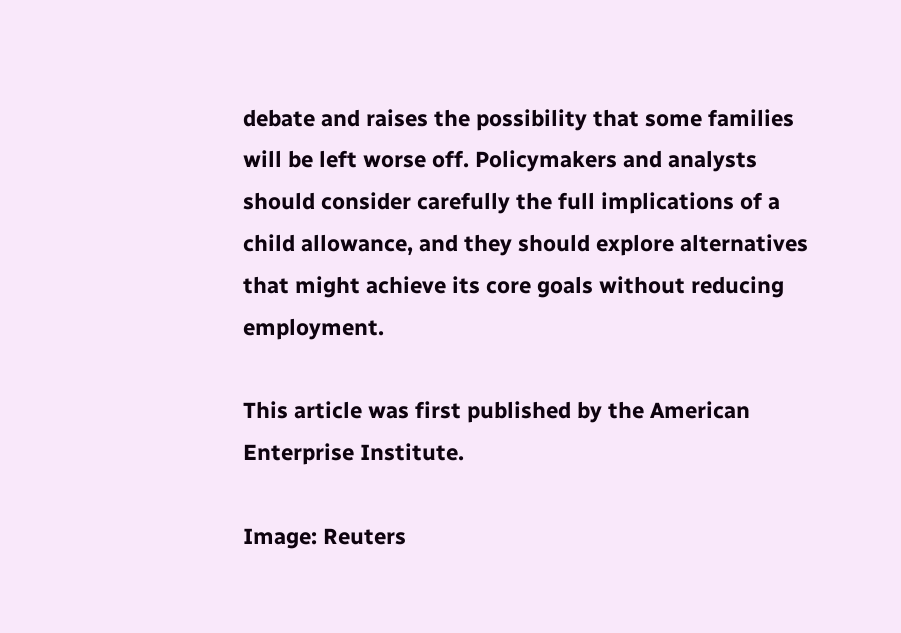debate and raises the possibility that some families will be left worse off. Policymakers and analysts should consider carefully the full implications of a child allowance, and they should explore alternatives that might achieve its core goals without reducing employment.

This article was first published by the American Enterprise Institute.

Image: Reuters